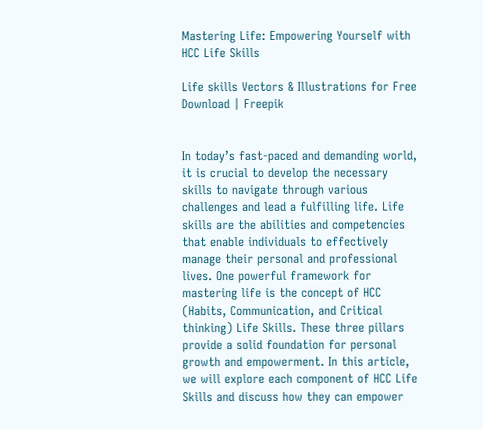Mastering Life: Empowering Yourself with HCC Life Skills

Life skills Vectors & Illustrations for Free Download | Freepik


In today’s fast-paced and demanding world, it is crucial to develop the necessary skills to navigate through various challenges and lead a fulfilling life. Life skills are the abilities and competencies that enable individuals to effectively manage their personal and professional lives. One powerful framework for mastering life is the concept of HCC (Habits, Communication, and Critical thinking) Life Skills. These three pillars provide a solid foundation for personal growth and empowerment. In this article, we will explore each component of HCC Life Skills and discuss how they can empower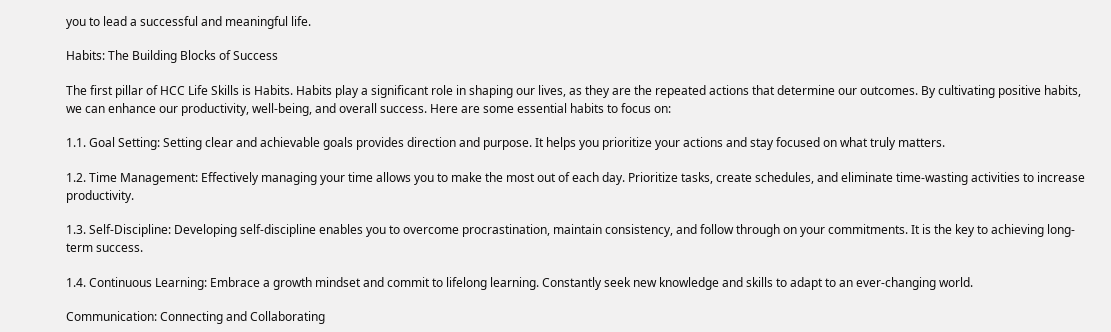you to lead a successful and meaningful life.

Habits: The Building Blocks of Success

The first pillar of HCC Life Skills is Habits. Habits play a significant role in shaping our lives, as they are the repeated actions that determine our outcomes. By cultivating positive habits, we can enhance our productivity, well-being, and overall success. Here are some essential habits to focus on:

1.1. Goal Setting: Setting clear and achievable goals provides direction and purpose. It helps you prioritize your actions and stay focused on what truly matters.

1.2. Time Management: Effectively managing your time allows you to make the most out of each day. Prioritize tasks, create schedules, and eliminate time-wasting activities to increase productivity.

1.3. Self-Discipline: Developing self-discipline enables you to overcome procrastination, maintain consistency, and follow through on your commitments. It is the key to achieving long-term success.

1.4. Continuous Learning: Embrace a growth mindset and commit to lifelong learning. Constantly seek new knowledge and skills to adapt to an ever-changing world.

Communication: Connecting and Collaborating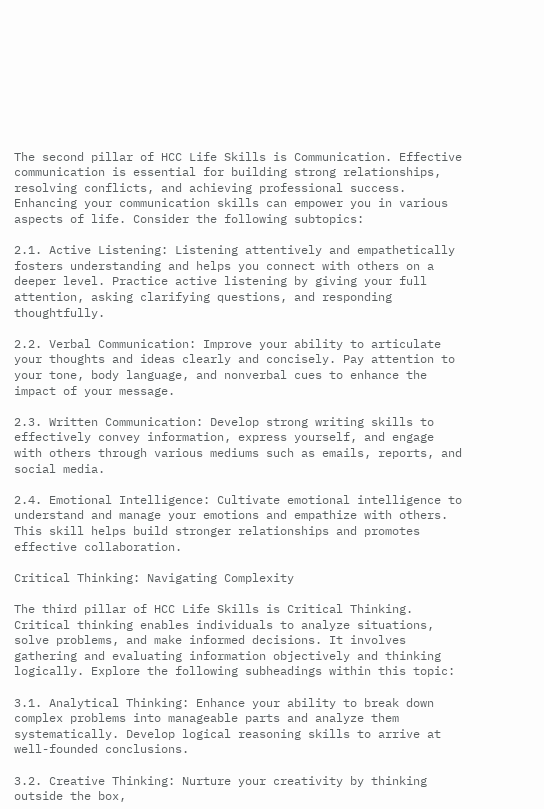The second pillar of HCC Life Skills is Communication. Effective communication is essential for building strong relationships, resolving conflicts, and achieving professional success. Enhancing your communication skills can empower you in various aspects of life. Consider the following subtopics:

2.1. Active Listening: Listening attentively and empathetically fosters understanding and helps you connect with others on a deeper level. Practice active listening by giving your full attention, asking clarifying questions, and responding thoughtfully.

2.2. Verbal Communication: Improve your ability to articulate your thoughts and ideas clearly and concisely. Pay attention to your tone, body language, and nonverbal cues to enhance the impact of your message.

2.3. Written Communication: Develop strong writing skills to effectively convey information, express yourself, and engage with others through various mediums such as emails, reports, and social media.

2.4. Emotional Intelligence: Cultivate emotional intelligence to understand and manage your emotions and empathize with others. This skill helps build stronger relationships and promotes effective collaboration.

Critical Thinking: Navigating Complexity

The third pillar of HCC Life Skills is Critical Thinking. Critical thinking enables individuals to analyze situations, solve problems, and make informed decisions. It involves gathering and evaluating information objectively and thinking logically. Explore the following subheadings within this topic:

3.1. Analytical Thinking: Enhance your ability to break down complex problems into manageable parts and analyze them systematically. Develop logical reasoning skills to arrive at well-founded conclusions.

3.2. Creative Thinking: Nurture your creativity by thinking outside the box,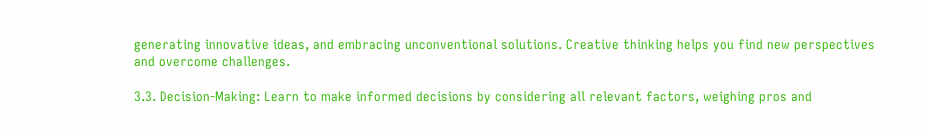generating innovative ideas, and embracing unconventional solutions. Creative thinking helps you find new perspectives and overcome challenges.

3.3. Decision-Making: Learn to make informed decisions by considering all relevant factors, weighing pros and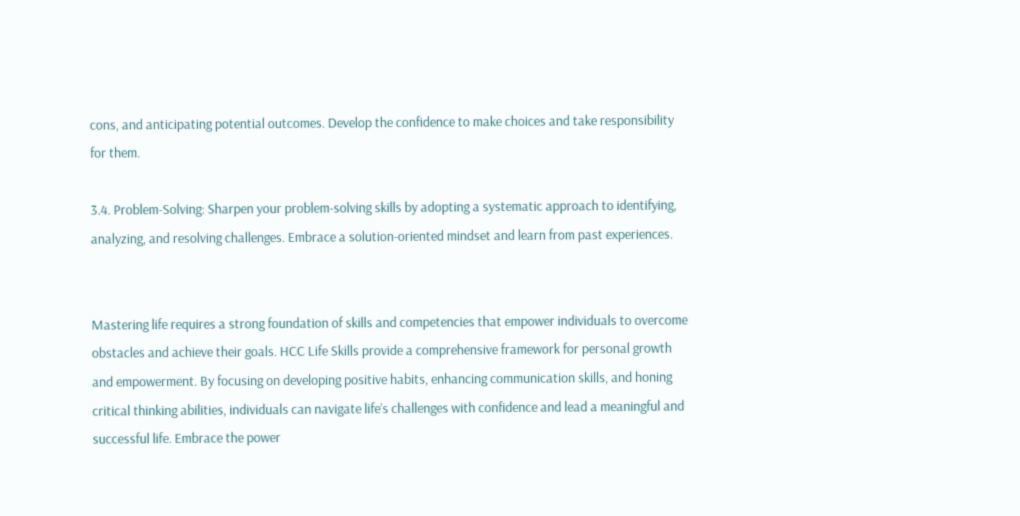cons, and anticipating potential outcomes. Develop the confidence to make choices and take responsibility for them.

3.4. Problem-Solving: Sharpen your problem-solving skills by adopting a systematic approach to identifying, analyzing, and resolving challenges. Embrace a solution-oriented mindset and learn from past experiences.


Mastering life requires a strong foundation of skills and competencies that empower individuals to overcome obstacles and achieve their goals. HCC Life Skills provide a comprehensive framework for personal growth and empowerment. By focusing on developing positive habits, enhancing communication skills, and honing critical thinking abilities, individuals can navigate life’s challenges with confidence and lead a meaningful and successful life. Embrace the power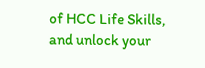of HCC Life Skills, and unlock your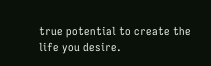true potential to create the life you desire.